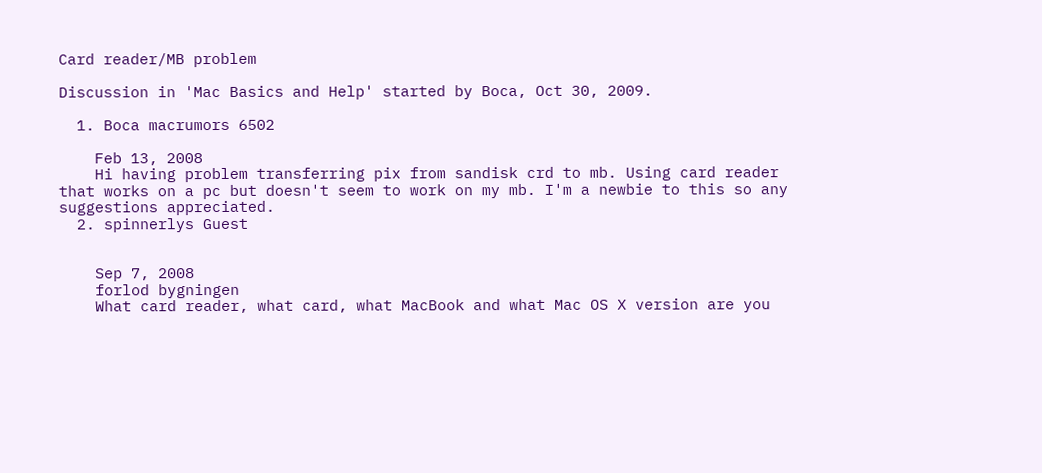Card reader/MB problem

Discussion in 'Mac Basics and Help' started by Boca, Oct 30, 2009.

  1. Boca macrumors 6502

    Feb 13, 2008
    Hi having problem transferring pix from sandisk crd to mb. Using card reader that works on a pc but doesn't seem to work on my mb. I'm a newbie to this so any suggestions appreciated.
  2. spinnerlys Guest


    Sep 7, 2008
    forlod bygningen
    What card reader, what card, what MacBook and what Mac OS X version are you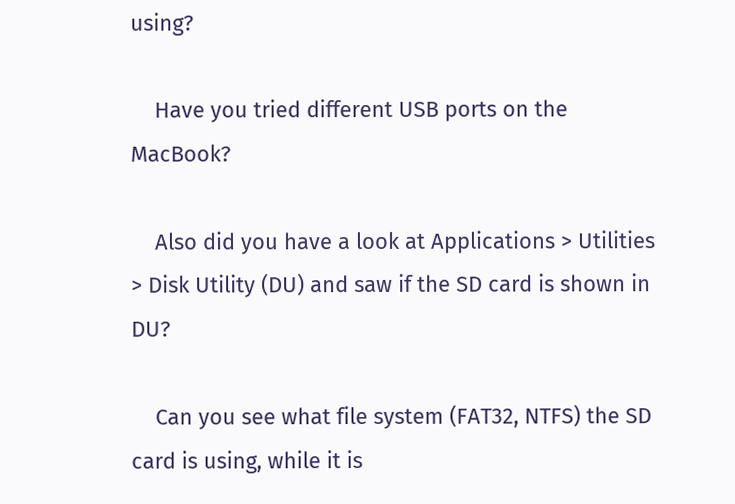using?

    Have you tried different USB ports on the MacBook?

    Also did you have a look at Applications > Utilities > Disk Utility (DU) and saw if the SD card is shown in DU?

    Can you see what file system (FAT32, NTFS) the SD card is using, while it is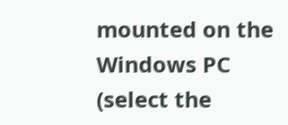mounted on the Windows PC (select the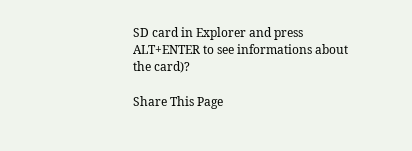SD card in Explorer and press ALT+ENTER to see informations about the card)?

Share This Page